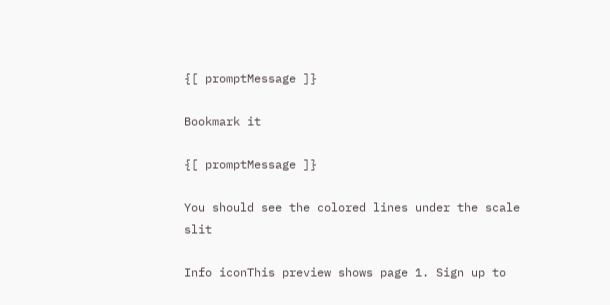{[ promptMessage ]}

Bookmark it

{[ promptMessage ]}

You should see the colored lines under the scale slit

Info iconThis preview shows page 1. Sign up to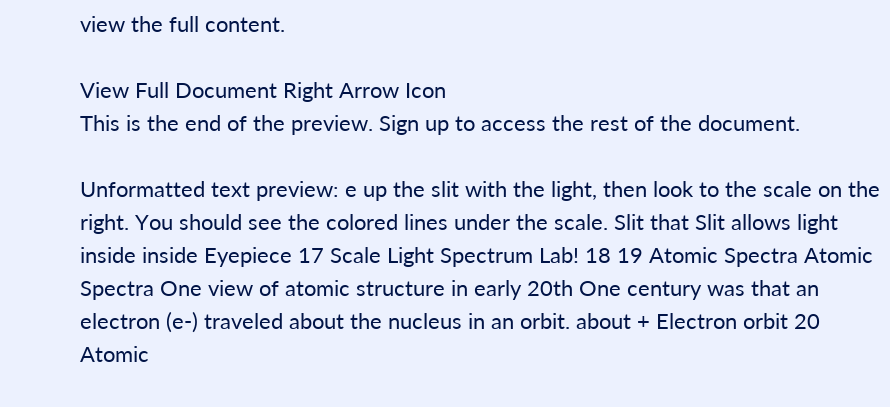view the full content.

View Full Document Right Arrow Icon
This is the end of the preview. Sign up to access the rest of the document.

Unformatted text preview: e up the slit with the light, then look to the scale on the right. You should see the colored lines under the scale. Slit that Slit allows light inside inside Eyepiece 17 Scale Light Spectrum Lab! 18 19 Atomic Spectra Atomic Spectra One view of atomic structure in early 20th One century was that an electron (e-) traveled about the nucleus in an orbit. about + Electron orbit 20 Atomic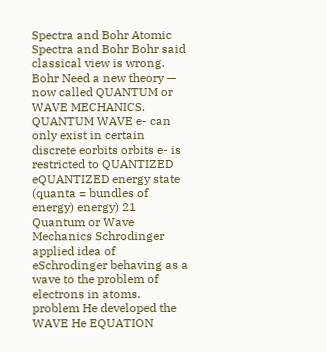Spectra and Bohr Atomic Spectra and Bohr Bohr said classical view is wrong. Bohr Need a new theory — now called QUANTUM or WAVE MECHANICS. QUANTUM WAVE e- can only exist in certain discrete eorbits orbits e- is restricted to QUANTIZED eQUANTIZED energy state (quanta = bundles of energy) energy) 21 Quantum or Wave Mechanics Schrodinger applied idea of eSchrodinger behaving as a wave to the problem of electrons in atoms. problem He developed the WAVE He EQUATION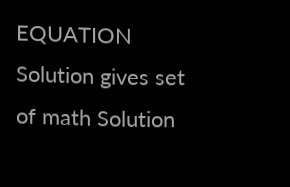EQUATION Solution gives set of math Solution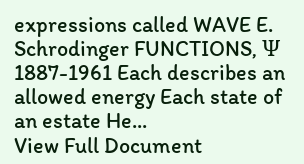expressions called WAVE E. Schrodinger FUNCTIONS, Ψ 1887-1961 Each describes an allowed energy Each state of an estate He...
View Full Document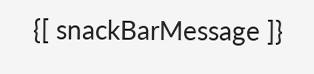{[ snackBarMessage ]}